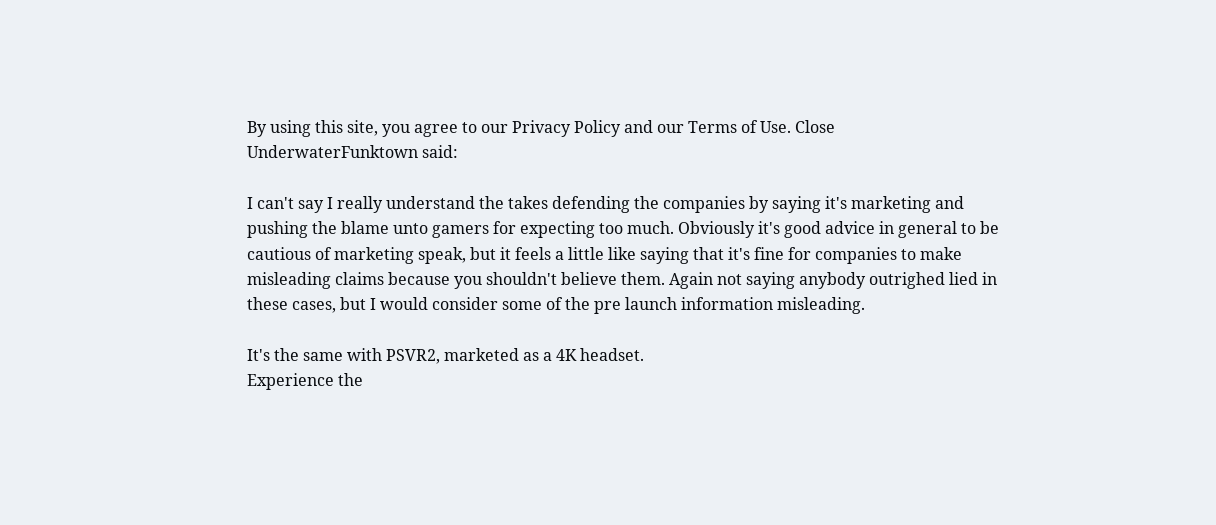By using this site, you agree to our Privacy Policy and our Terms of Use. Close
UnderwaterFunktown said:

I can't say I really understand the takes defending the companies by saying it's marketing and pushing the blame unto gamers for expecting too much. Obviously it's good advice in general to be cautious of marketing speak, but it feels a little like saying that it's fine for companies to make misleading claims because you shouldn't believe them. Again not saying anybody outrighed lied in these cases, but I would consider some of the pre launch information misleading.

It's the same with PSVR2, marketed as a 4K headset.
Experience the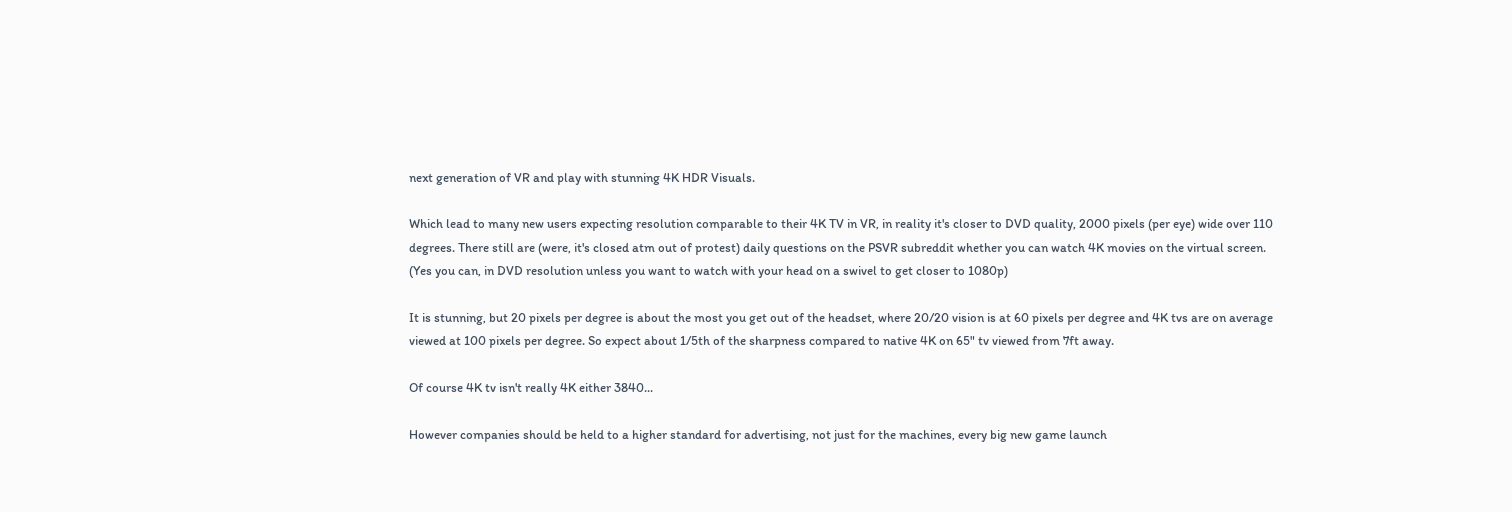next generation of VR and play with stunning 4K HDR Visuals.

Which lead to many new users expecting resolution comparable to their 4K TV in VR, in reality it's closer to DVD quality, 2000 pixels (per eye) wide over 110 degrees. There still are (were, it's closed atm out of protest) daily questions on the PSVR subreddit whether you can watch 4K movies on the virtual screen. (Yes you can, in DVD resolution unless you want to watch with your head on a swivel to get closer to 1080p)

It is stunning, but 20 pixels per degree is about the most you get out of the headset, where 20/20 vision is at 60 pixels per degree and 4K tvs are on average viewed at 100 pixels per degree. So expect about 1/5th of the sharpness compared to native 4K on 65" tv viewed from 7ft away.

Of course 4K tv isn't really 4K either 3840...

However companies should be held to a higher standard for advertising, not just for the machines, every big new game launch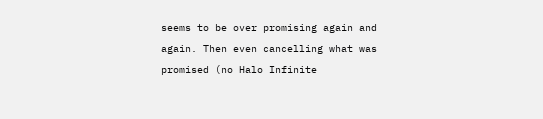seems to be over promising again and again. Then even cancelling what was promised (no Halo Infinite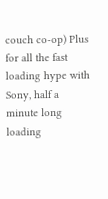couch co-op) Plus for all the fast loading hype with Sony, half a minute long loading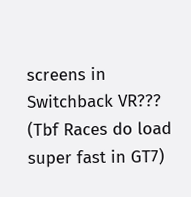screens in Switchback VR??? (Tbf Races do load super fast in GT7)